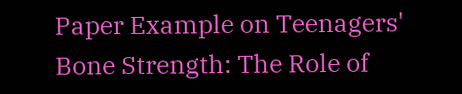Paper Example on Teenagers' Bone Strength: The Role of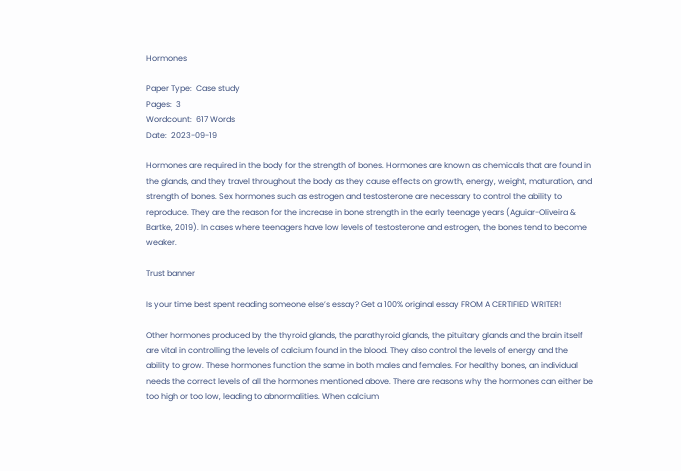Hormones

Paper Type:  Case study
Pages:  3
Wordcount:  617 Words
Date:  2023-09-19

Hormones are required in the body for the strength of bones. Hormones are known as chemicals that are found in the glands, and they travel throughout the body as they cause effects on growth, energy, weight, maturation, and strength of bones. Sex hormones such as estrogen and testosterone are necessary to control the ability to reproduce. They are the reason for the increase in bone strength in the early teenage years (Aguiar-Oliveira & Bartke, 2019). In cases where teenagers have low levels of testosterone and estrogen, the bones tend to become weaker.

Trust banner

Is your time best spent reading someone else’s essay? Get a 100% original essay FROM A CERTIFIED WRITER!

Other hormones produced by the thyroid glands, the parathyroid glands, the pituitary glands and the brain itself are vital in controlling the levels of calcium found in the blood. They also control the levels of energy and the ability to grow. These hormones function the same in both males and females. For healthy bones, an individual needs the correct levels of all the hormones mentioned above. There are reasons why the hormones can either be too high or too low, leading to abnormalities. When calcium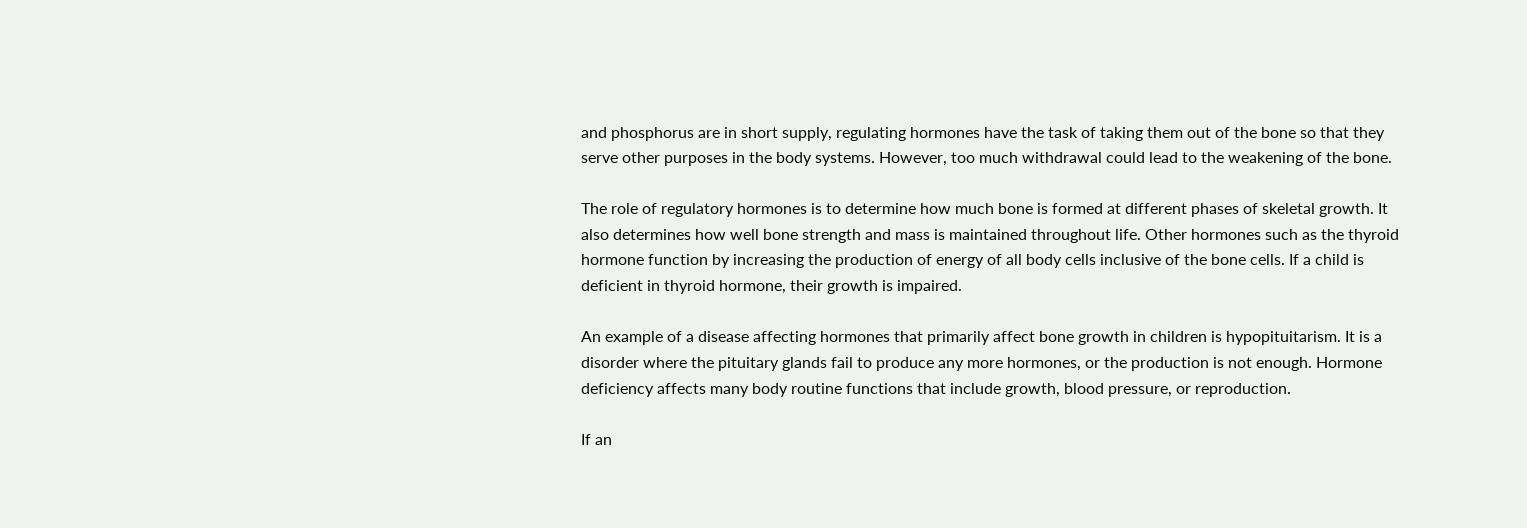and phosphorus are in short supply, regulating hormones have the task of taking them out of the bone so that they serve other purposes in the body systems. However, too much withdrawal could lead to the weakening of the bone.

The role of regulatory hormones is to determine how much bone is formed at different phases of skeletal growth. It also determines how well bone strength and mass is maintained throughout life. Other hormones such as the thyroid hormone function by increasing the production of energy of all body cells inclusive of the bone cells. If a child is deficient in thyroid hormone, their growth is impaired.

An example of a disease affecting hormones that primarily affect bone growth in children is hypopituitarism. It is a disorder where the pituitary glands fail to produce any more hormones, or the production is not enough. Hormone deficiency affects many body routine functions that include growth, blood pressure, or reproduction.

If an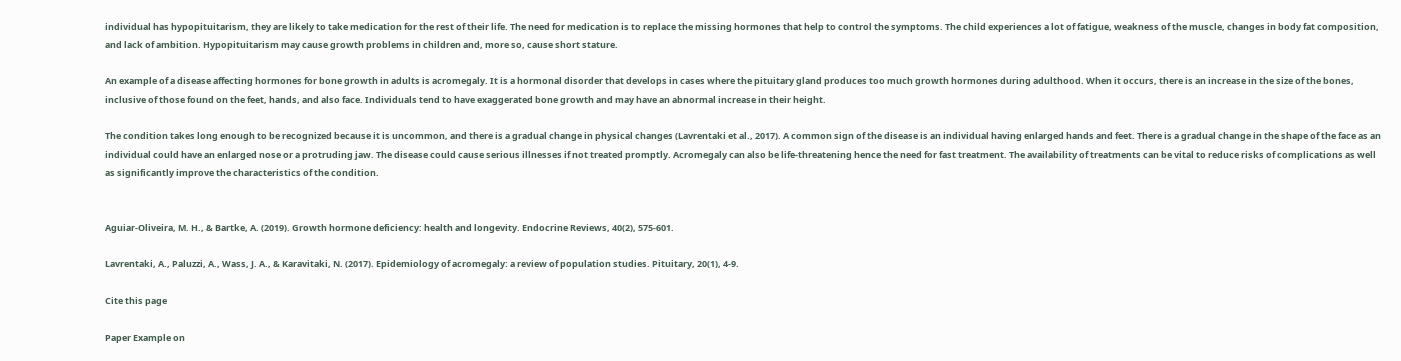individual has hypopituitarism, they are likely to take medication for the rest of their life. The need for medication is to replace the missing hormones that help to control the symptoms. The child experiences a lot of fatigue, weakness of the muscle, changes in body fat composition, and lack of ambition. Hypopituitarism may cause growth problems in children and, more so, cause short stature.

An example of a disease affecting hormones for bone growth in adults is acromegaly. It is a hormonal disorder that develops in cases where the pituitary gland produces too much growth hormones during adulthood. When it occurs, there is an increase in the size of the bones, inclusive of those found on the feet, hands, and also face. Individuals tend to have exaggerated bone growth and may have an abnormal increase in their height.

The condition takes long enough to be recognized because it is uncommon, and there is a gradual change in physical changes (Lavrentaki et al., 2017). A common sign of the disease is an individual having enlarged hands and feet. There is a gradual change in the shape of the face as an individual could have an enlarged nose or a protruding jaw. The disease could cause serious illnesses if not treated promptly. Acromegaly can also be life-threatening hence the need for fast treatment. The availability of treatments can be vital to reduce risks of complications as well as significantly improve the characteristics of the condition.


Aguiar-Oliveira, M. H., & Bartke, A. (2019). Growth hormone deficiency: health and longevity. Endocrine Reviews, 40(2), 575-601.

Lavrentaki, A., Paluzzi, A., Wass, J. A., & Karavitaki, N. (2017). Epidemiology of acromegaly: a review of population studies. Pituitary, 20(1), 4-9.

Cite this page

Paper Example on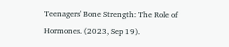Teenagers' Bone Strength: The Role of Hormones. (2023, Sep 19).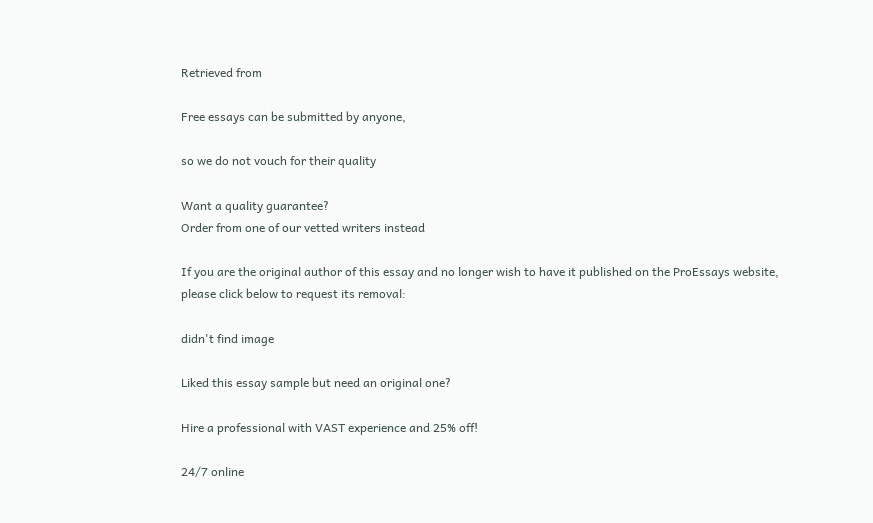Retrieved from

Free essays can be submitted by anyone,

so we do not vouch for their quality

Want a quality guarantee?
Order from one of our vetted writers instead

If you are the original author of this essay and no longer wish to have it published on the ProEssays website, please click below to request its removal:

didn't find image

Liked this essay sample but need an original one?

Hire a professional with VAST experience and 25% off!

24/7 online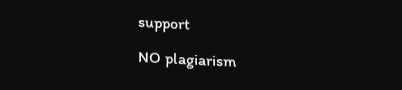support

NO plagiarism